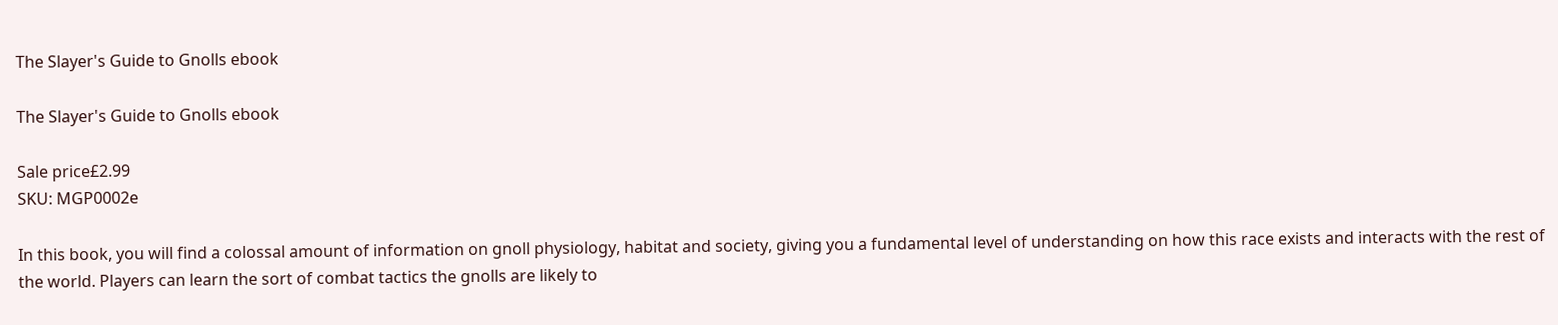The Slayer's Guide to Gnolls ebook

The Slayer's Guide to Gnolls ebook

Sale price£2.99
SKU: MGP0002e

In this book, you will find a colossal amount of information on gnoll physiology, habitat and society, giving you a fundamental level of understanding on how this race exists and interacts with the rest of the world. Players can learn the sort of combat tactics the gnolls are likely to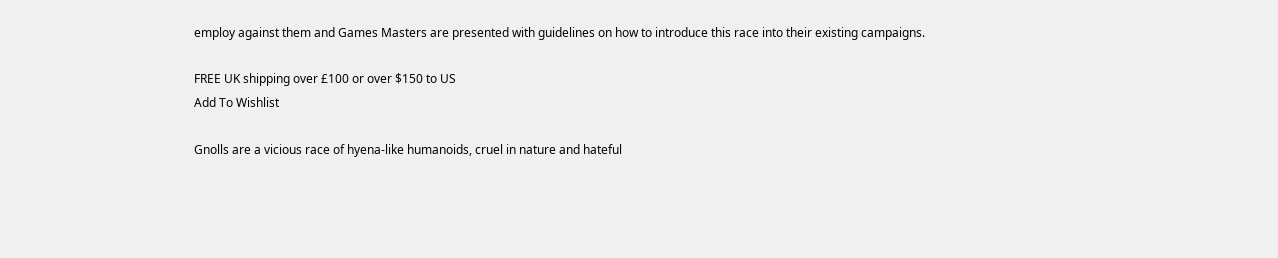employ against them and Games Masters are presented with guidelines on how to introduce this race into their existing campaigns.

FREE UK shipping over £100 or over $150 to US
Add To Wishlist

Gnolls are a vicious race of hyena-like humanoids, cruel in nature and hateful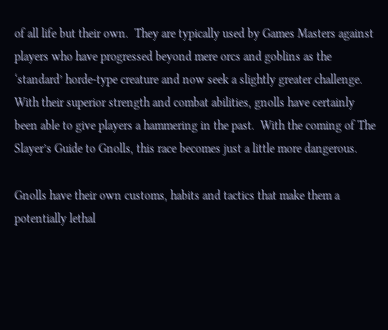of all life but their own.  They are typically used by Games Masters against players who have progressed beyond mere orcs and goblins as the ‘standard’ horde-type creature and now seek a slightly greater challenge.  With their superior strength and combat abilities, gnolls have certainly been able to give players a hammering in the past.  With the coming of The Slayer’s Guide to Gnolls, this race becomes just a little more dangerous.

Gnolls have their own customs, habits and tactics that make them a potentially lethal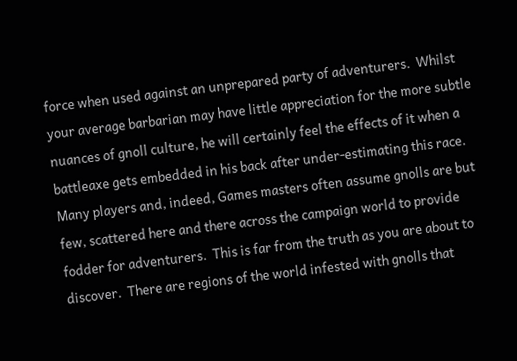force when used against an unprepared party of adventurers.  Whilst your average barbarian may have little appreciation for the more subtle nuances of gnoll culture, he will certainly feel the effects of it when a battleaxe gets embedded in his back after under-estimating this race.  Many players and, indeed, Games masters often assume gnolls are but few, scattered here and there across the campaign world to provide fodder for adventurers.  This is far from the truth as you are about to discover.  There are regions of the world infested with gnolls that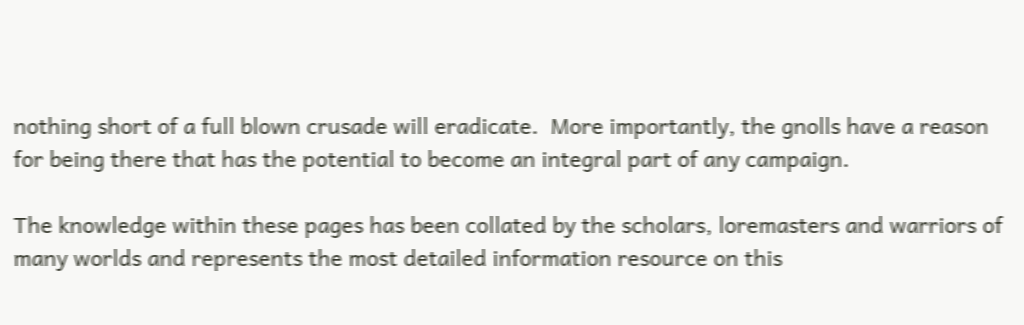nothing short of a full blown crusade will eradicate.  More importantly, the gnolls have a reason for being there that has the potential to become an integral part of any campaign.

The knowledge within these pages has been collated by the scholars, loremasters and warriors of many worlds and represents the most detailed information resource on this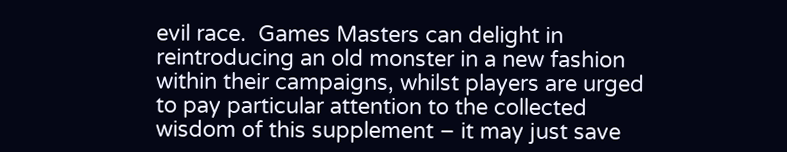evil race.  Games Masters can delight in reintroducing an old monster in a new fashion within their campaigns, whilst players are urged to pay particular attention to the collected wisdom of this supplement – it may just save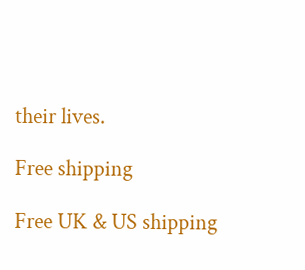their lives.

Free shipping

Free UK & US shipping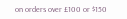on orders over £100 or $150